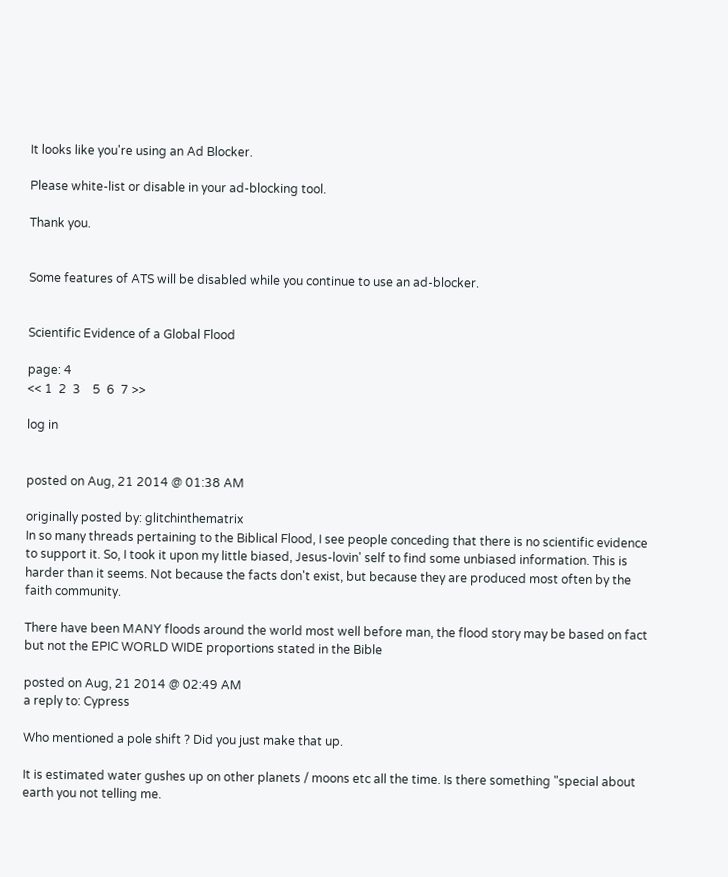It looks like you're using an Ad Blocker.

Please white-list or disable in your ad-blocking tool.

Thank you.


Some features of ATS will be disabled while you continue to use an ad-blocker.


Scientific Evidence of a Global Flood

page: 4
<< 1  2  3    5  6  7 >>

log in


posted on Aug, 21 2014 @ 01:38 AM

originally posted by: glitchinthematrix
In so many threads pertaining to the Biblical Flood, I see people conceding that there is no scientific evidence to support it. So, I took it upon my little biased, Jesus-lovin' self to find some unbiased information. This is harder than it seems. Not because the facts don't exist, but because they are produced most often by the faith community.

There have been MANY floods around the world most well before man, the flood story may be based on fact but not the EPIC WORLD WIDE proportions stated in the Bible

posted on Aug, 21 2014 @ 02:49 AM
a reply to: Cypress

Who mentioned a pole shift ? Did you just make that up.

It is estimated water gushes up on other planets / moons etc all the time. Is there something "special about earth you not telling me.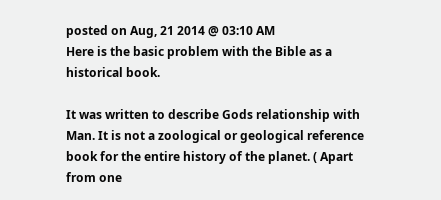posted on Aug, 21 2014 @ 03:10 AM
Here is the basic problem with the Bible as a historical book.

It was written to describe Gods relationship with Man. It is not a zoological or geological reference book for the entire history of the planet. ( Apart from one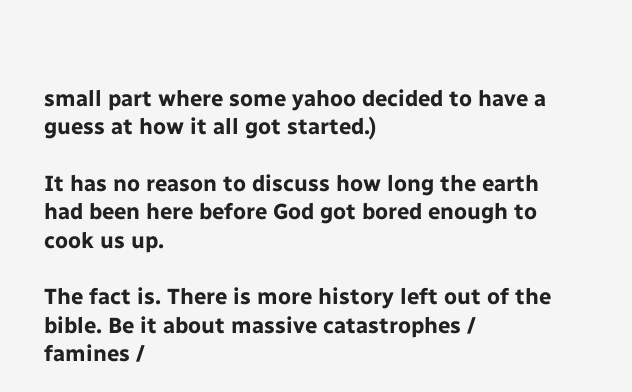small part where some yahoo decided to have a guess at how it all got started.)

It has no reason to discuss how long the earth had been here before God got bored enough to cook us up.

The fact is. There is more history left out of the bible. Be it about massive catastrophes / famines /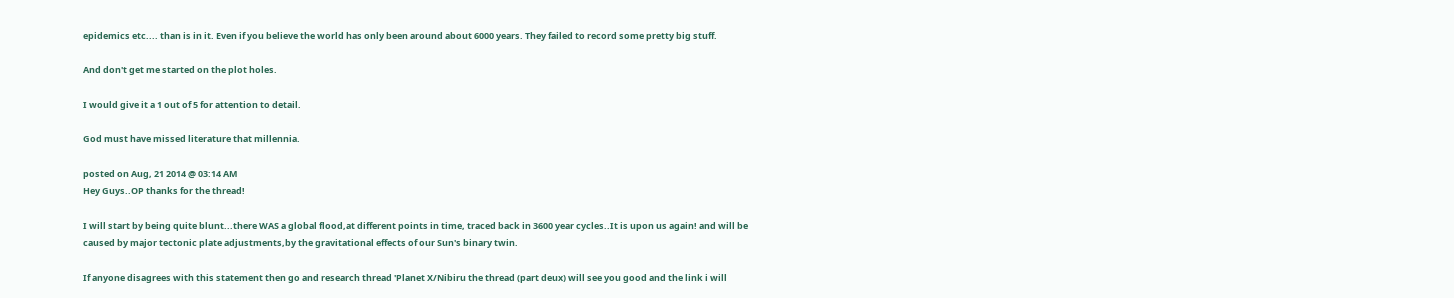epidemics etc.... than is in it. Even if you believe the world has only been around about 6000 years. They failed to record some pretty big stuff.

And don't get me started on the plot holes.

I would give it a 1 out of 5 for attention to detail.

God must have missed literature that millennia.

posted on Aug, 21 2014 @ 03:14 AM
Hey Guys..OP thanks for the thread!

I will start by being quite blunt...there WAS a global flood,at different points in time, traced back in 3600 year cycles..It is upon us again! and will be caused by major tectonic plate adjustments,by the gravitational effects of our Sun's binary twin.

If anyone disagrees with this statement then go and research thread 'Planet X/Nibiru the thread (part deux) will see you good and the link i will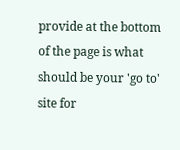provide at the bottom of the page is what should be your 'go to' site for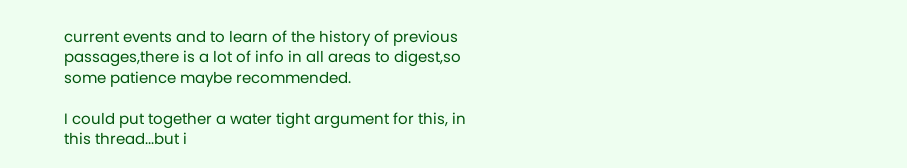current events and to learn of the history of previous passages,there is a lot of info in all areas to digest,so some patience maybe recommended.

I could put together a water tight argument for this, in this thread...but i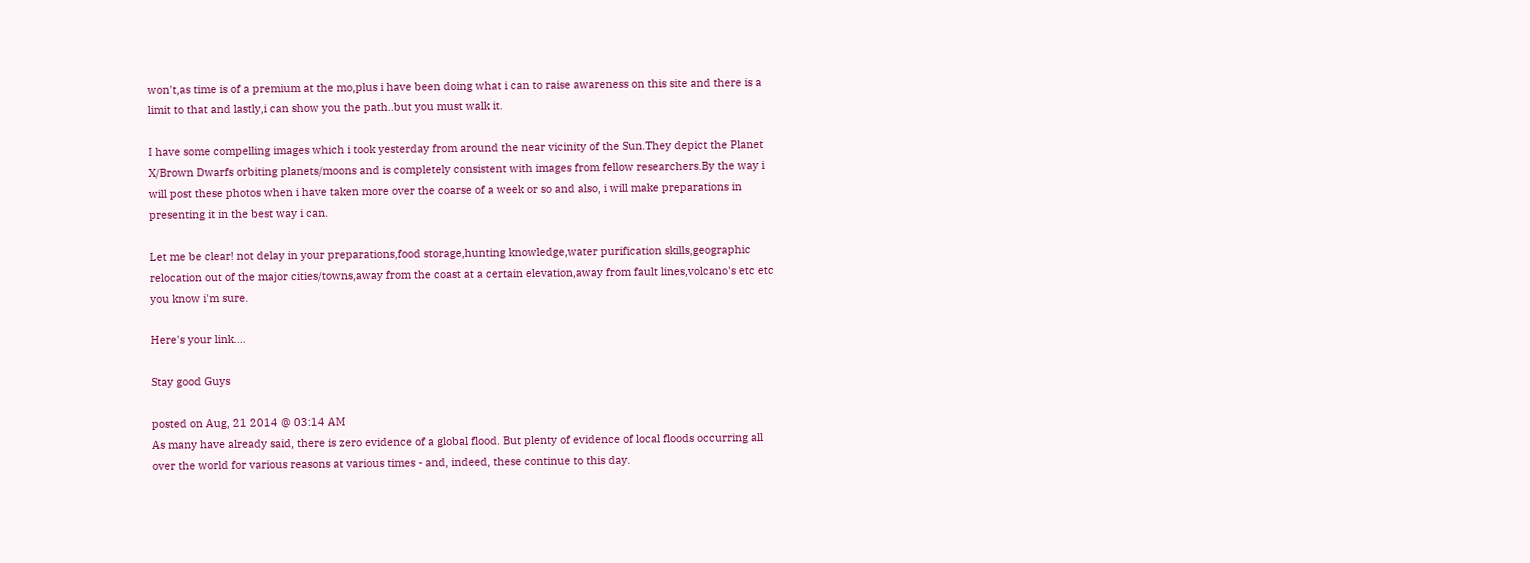won't,as time is of a premium at the mo,plus i have been doing what i can to raise awareness on this site and there is a limit to that and lastly,i can show you the path..but you must walk it.

I have some compelling images which i took yesterday from around the near vicinity of the Sun.They depict the Planet X/Brown Dwarfs orbiting planets/moons and is completely consistent with images from fellow researchers.By the way i will post these photos when i have taken more over the coarse of a week or so and also, i will make preparations in presenting it in the best way i can.

Let me be clear! not delay in your preparations,food storage,hunting knowledge,water purification skills,geographic relocation out of the major cities/towns,away from the coast at a certain elevation,away from fault lines,volcano's etc etc you know i'm sure.

Here's your link....

Stay good Guys

posted on Aug, 21 2014 @ 03:14 AM
As many have already said, there is zero evidence of a global flood. But plenty of evidence of local floods occurring all over the world for various reasons at various times - and, indeed, these continue to this day.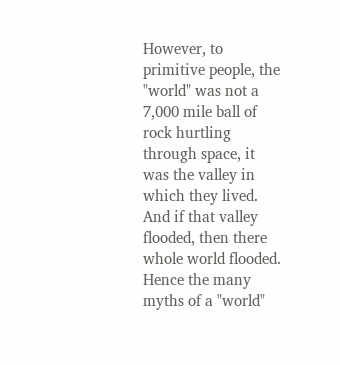However, to primitive people, the "world" was not a 7,000 mile ball of rock hurtling through space, it was the valley in which they lived. And if that valley flooded, then there whole world flooded. Hence the many myths of a "world"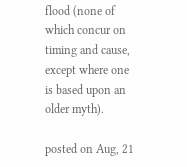flood (none of which concur on timing and cause, except where one is based upon an older myth).

posted on Aug, 21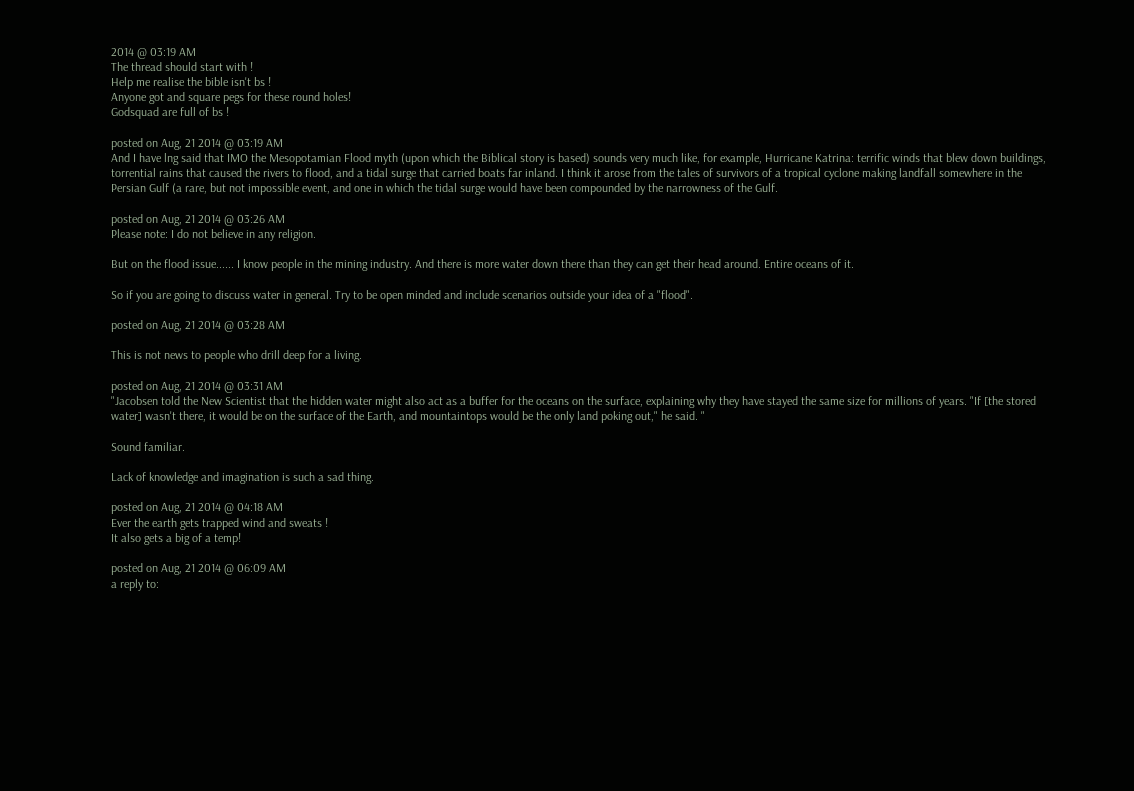2014 @ 03:19 AM
The thread should start with !
Help me realise the bible isn't bs !
Anyone got and square pegs for these round holes!
Godsquad are full of bs !

posted on Aug, 21 2014 @ 03:19 AM
And I have lng said that IMO the Mesopotamian Flood myth (upon which the Biblical story is based) sounds very much like, for example, Hurricane Katrina: terrific winds that blew down buildings, torrential rains that caused the rivers to flood, and a tidal surge that carried boats far inland. I think it arose from the tales of survivors of a tropical cyclone making landfall somewhere in the Persian Gulf (a rare, but not impossible event, and one in which the tidal surge would have been compounded by the narrowness of the Gulf.

posted on Aug, 21 2014 @ 03:26 AM
Please note: I do not believe in any religion.

But on the flood issue...... I know people in the mining industry. And there is more water down there than they can get their head around. Entire oceans of it.

So if you are going to discuss water in general. Try to be open minded and include scenarios outside your idea of a "flood".

posted on Aug, 21 2014 @ 03:28 AM

This is not news to people who drill deep for a living.

posted on Aug, 21 2014 @ 03:31 AM
"Jacobsen told the New Scientist that the hidden water might also act as a buffer for the oceans on the surface, explaining why they have stayed the same size for millions of years. "If [the stored water] wasn't there, it would be on the surface of the Earth, and mountaintops would be the only land poking out," he said. "

Sound familiar.

Lack of knowledge and imagination is such a sad thing.

posted on Aug, 21 2014 @ 04:18 AM
Ever the earth gets trapped wind and sweats !
It also gets a big of a temp!

posted on Aug, 21 2014 @ 06:09 AM
a reply to: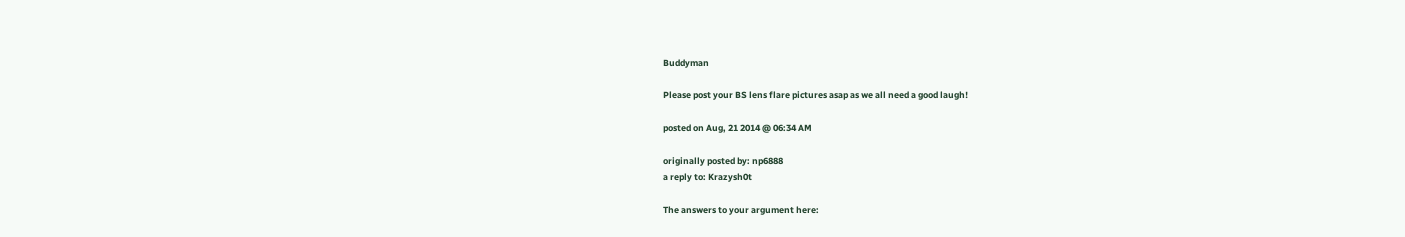Buddyman

Please post your BS lens flare pictures asap as we all need a good laugh!

posted on Aug, 21 2014 @ 06:34 AM

originally posted by: np6888
a reply to: Krazysh0t

The answers to your argument here: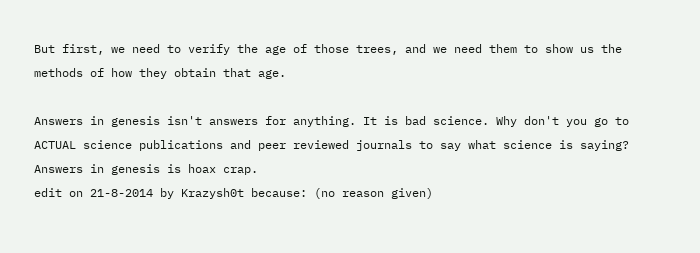But first, we need to verify the age of those trees, and we need them to show us the methods of how they obtain that age.

Answers in genesis isn't answers for anything. It is bad science. Why don't you go to ACTUAL science publications and peer reviewed journals to say what science is saying? Answers in genesis is hoax crap.
edit on 21-8-2014 by Krazysh0t because: (no reason given)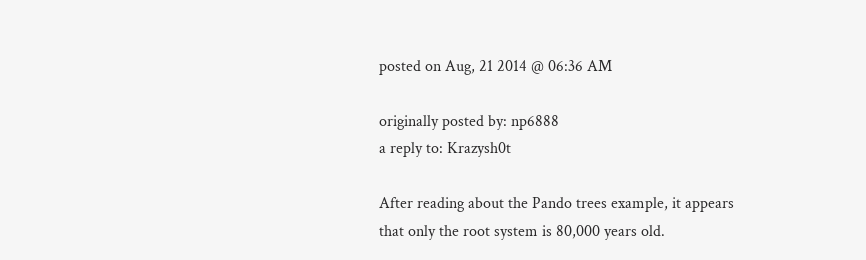posted on Aug, 21 2014 @ 06:36 AM

originally posted by: np6888
a reply to: Krazysh0t

After reading about the Pando trees example, it appears that only the root system is 80,000 years old.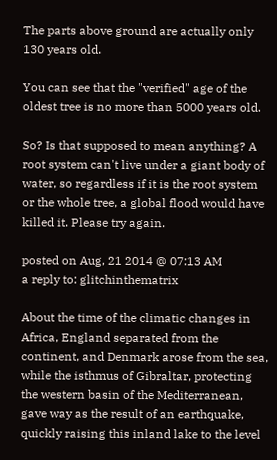The parts above ground are actually only 130 years old.

You can see that the "verified" age of the oldest tree is no more than 5000 years old.

So? Is that supposed to mean anything? A root system can't live under a giant body of water, so regardless if it is the root system or the whole tree, a global flood would have killed it. Please try again.

posted on Aug, 21 2014 @ 07:13 AM
a reply to: glitchinthematrix

About the time of the climatic changes in Africa, England separated from the continent, and Denmark arose from the sea, while the isthmus of Gibraltar, protecting the western basin of the Mediterranean, gave way as the result of an earthquake, quickly raising this inland lake to the level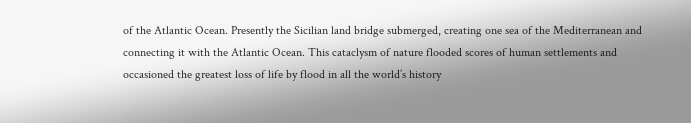of the Atlantic Ocean. Presently the Sicilian land bridge submerged, creating one sea of the Mediterranean and connecting it with the Atlantic Ocean. This cataclysm of nature flooded scores of human settlements and occasioned the greatest loss of life by flood in all the world’s history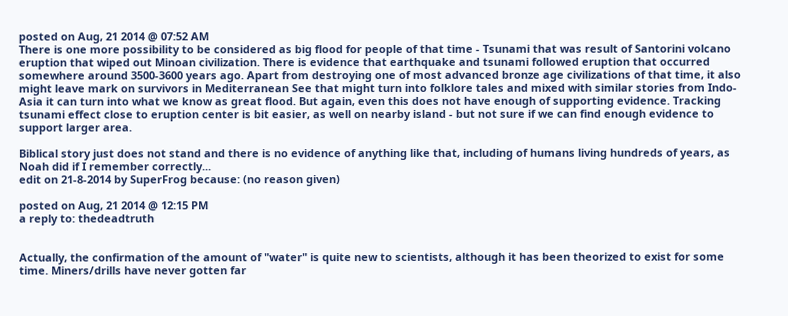posted on Aug, 21 2014 @ 07:52 AM
There is one more possibility to be considered as big flood for people of that time - Tsunami that was result of Santorini volcano eruption that wiped out Minoan civilization. There is evidence that earthquake and tsunami followed eruption that occurred somewhere around 3500-3600 years ago. Apart from destroying one of most advanced bronze age civilizations of that time, it also might leave mark on survivors in Mediterranean See that might turn into folklore tales and mixed with similar stories from Indo-Asia it can turn into what we know as great flood. But again, even this does not have enough of supporting evidence. Tracking tsunami effect close to eruption center is bit easier, as well on nearby island - but not sure if we can find enough evidence to support larger area.

Biblical story just does not stand and there is no evidence of anything like that, including of humans living hundreds of years, as Noah did if I remember correctly...
edit on 21-8-2014 by SuperFrog because: (no reason given)

posted on Aug, 21 2014 @ 12:15 PM
a reply to: thedeadtruth


Actually, the confirmation of the amount of "water" is quite new to scientists, although it has been theorized to exist for some time. Miners/drills have never gotten far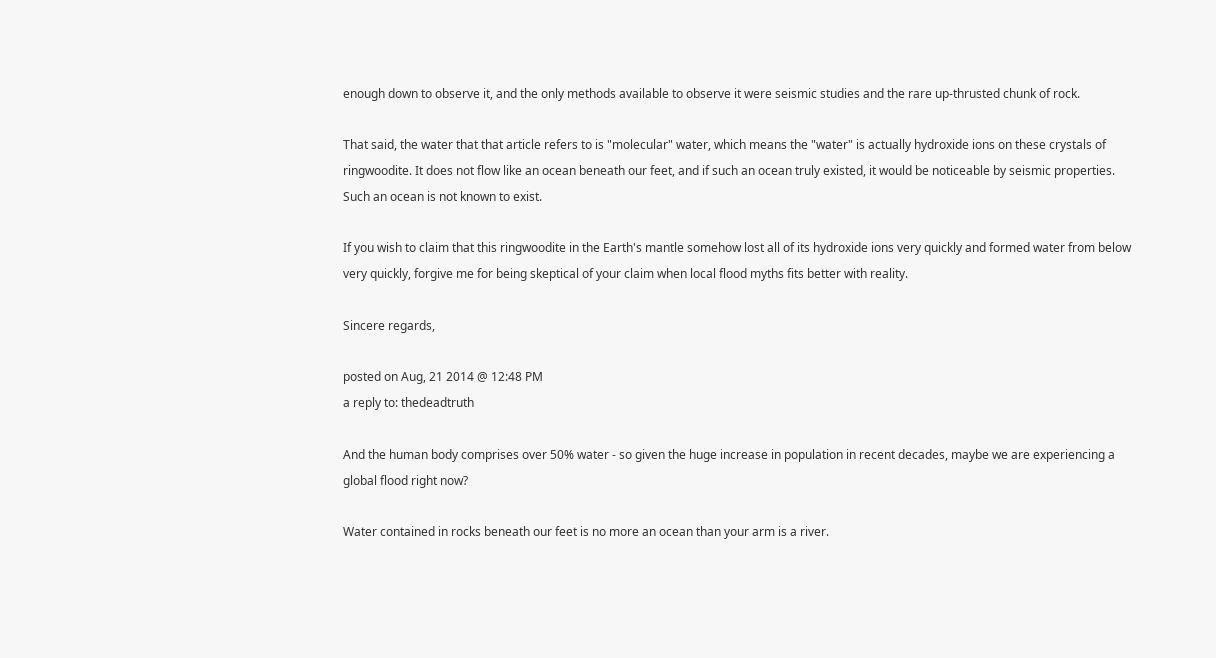enough down to observe it, and the only methods available to observe it were seismic studies and the rare up-thrusted chunk of rock.

That said, the water that that article refers to is "molecular" water, which means the "water" is actually hydroxide ions on these crystals of ringwoodite. It does not flow like an ocean beneath our feet, and if such an ocean truly existed, it would be noticeable by seismic properties. Such an ocean is not known to exist.

If you wish to claim that this ringwoodite in the Earth's mantle somehow lost all of its hydroxide ions very quickly and formed water from below very quickly, forgive me for being skeptical of your claim when local flood myths fits better with reality.

Sincere regards,

posted on Aug, 21 2014 @ 12:48 PM
a reply to: thedeadtruth

And the human body comprises over 50% water - so given the huge increase in population in recent decades, maybe we are experiencing a global flood right now?

Water contained in rocks beneath our feet is no more an ocean than your arm is a river.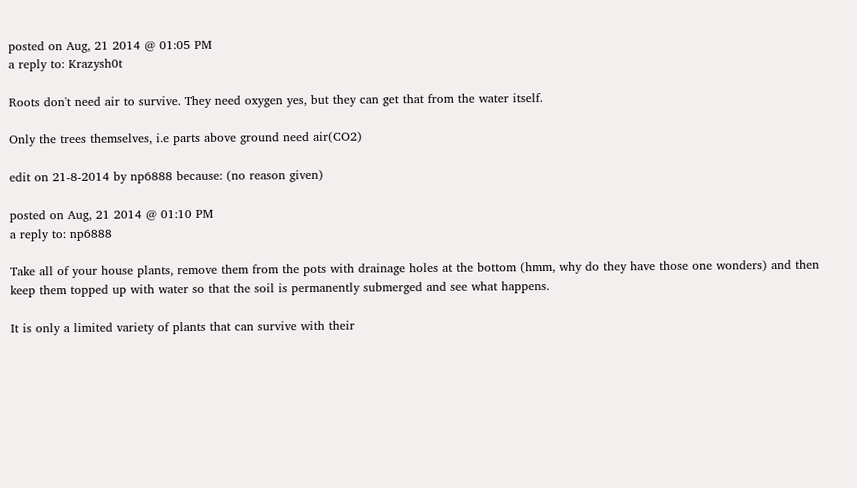posted on Aug, 21 2014 @ 01:05 PM
a reply to: Krazysh0t

Roots don't need air to survive. They need oxygen yes, but they can get that from the water itself.

Only the trees themselves, i.e parts above ground need air(CO2)

edit on 21-8-2014 by np6888 because: (no reason given)

posted on Aug, 21 2014 @ 01:10 PM
a reply to: np6888

Take all of your house plants, remove them from the pots with drainage holes at the bottom (hmm, why do they have those one wonders) and then keep them topped up with water so that the soil is permanently submerged and see what happens.

It is only a limited variety of plants that can survive with their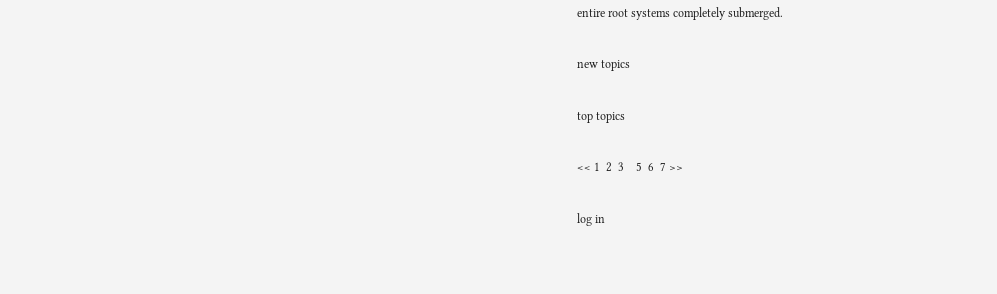entire root systems completely submerged.

new topics

top topics

<< 1  2  3    5  6  7 >>

log in